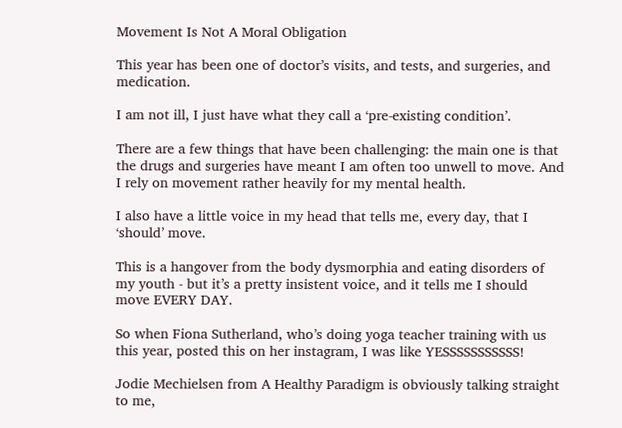Movement Is Not A Moral Obligation

This year has been one of doctor’s visits, and tests, and surgeries, and medication.

I am not ill, I just have what they call a ‘pre-existing condition’.

There are a few things that have been challenging: the main one is that the drugs and surgeries have meant I am often too unwell to move. And I rely on movement rather heavily for my mental health.

I also have a little voice in my head that tells me, every day, that I ‘should’ move.

This is a hangover from the body dysmorphia and eating disorders of my youth - but it’s a pretty insistent voice, and it tells me I should move EVERY DAY.

So when Fiona Sutherland, who’s doing yoga teacher training with us this year, posted this on her instagram, I was like YESSSSSSSSSSS!

Jodie Mechielsen from A Healthy Paradigm is obviously talking straight to me,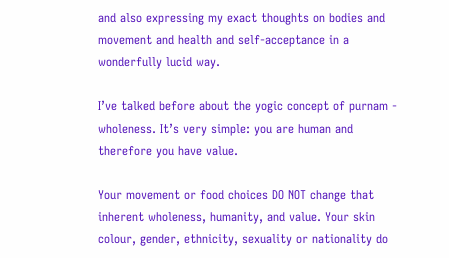and also expressing my exact thoughts on bodies and movement and health and self-acceptance in a wonderfully lucid way.

I’ve talked before about the yogic concept of purnam - wholeness. It’s very simple: you are human and therefore you have value.

Your movement or food choices DO NOT change that inherent wholeness, humanity, and value. Your skin colour, gender, ethnicity, sexuality or nationality do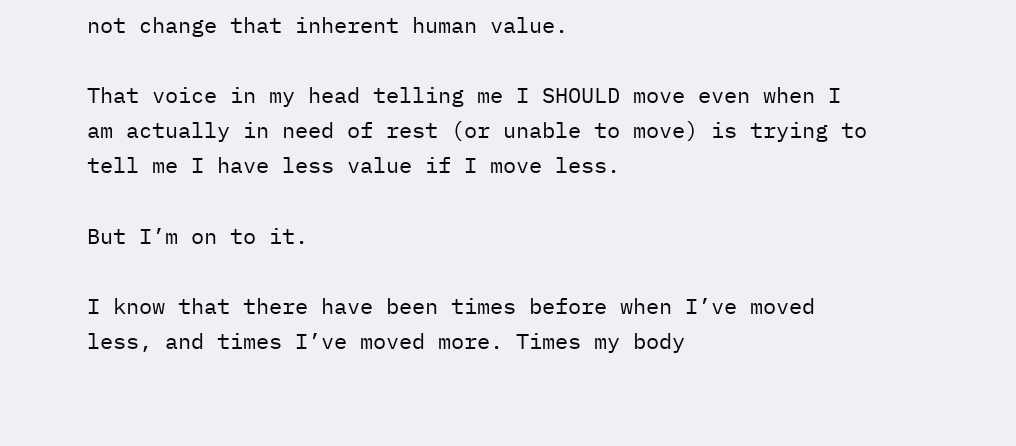not change that inherent human value.

That voice in my head telling me I SHOULD move even when I am actually in need of rest (or unable to move) is trying to tell me I have less value if I move less.

But I’m on to it.

I know that there have been times before when I’ve moved less, and times I’ve moved more. Times my body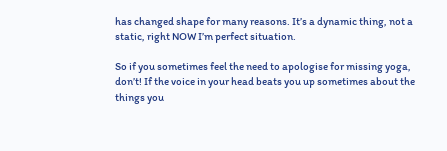has changed shape for many reasons. It’s a dynamic thing, not a static, right NOW I’m perfect situation.

So if you sometimes feel the need to apologise for missing yoga, don’t! If the voice in your head beats you up sometimes about the things you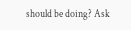should be doing? Ask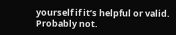yourself if it’s helpful or valid. Probably not.